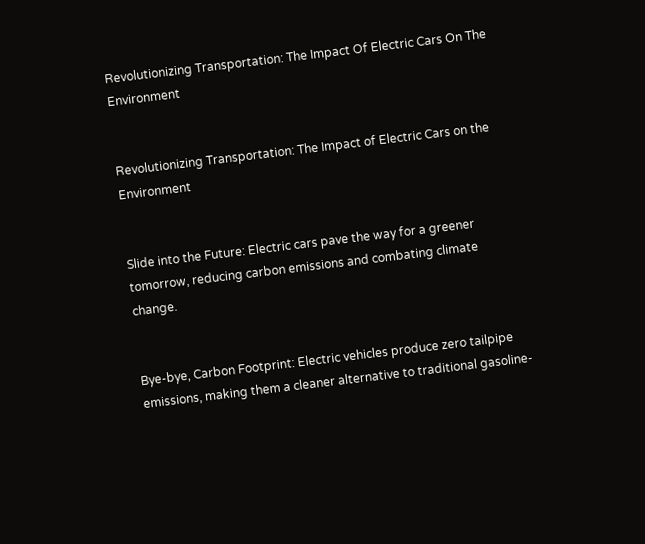Revolutionizing Transportation: The Impact Of Electric Cars On The Environment


Revolutionizing Transportation: The Impact of Electric Cars on the Environment


Slide into the Future: Electric cars pave the way for a greener tomorrow, reducing carbon emissions and combating climate change.


Bye-bye, Carbon Footprint: Electric vehicles produce zero tailpipe emissions, making them a cleaner alternative to traditional gasoline-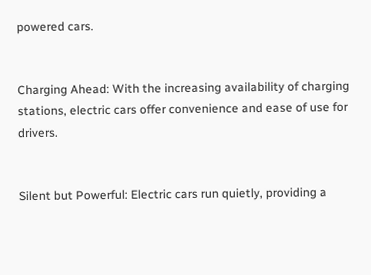powered cars.


Charging Ahead: With the increasing availability of charging stations, electric cars offer convenience and ease of use for drivers.


Silent but Powerful: Electric cars run quietly, providing a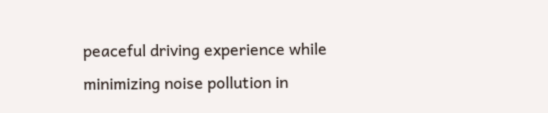peaceful driving experience while minimizing noise pollution in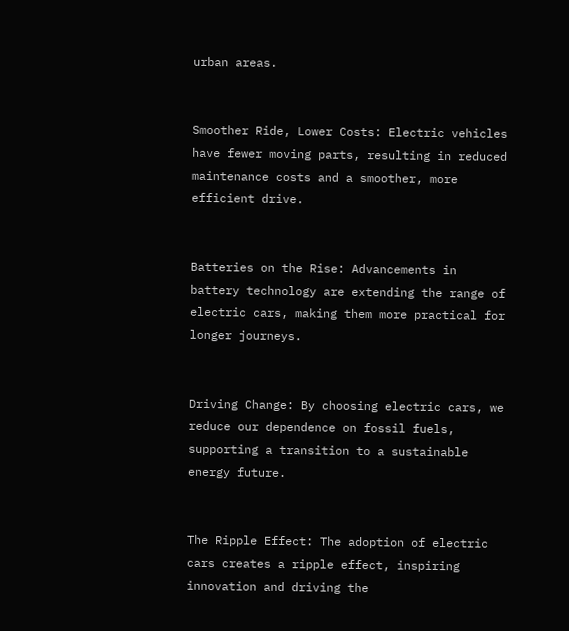urban areas.


Smoother Ride, Lower Costs: Electric vehicles have fewer moving parts, resulting in reduced maintenance costs and a smoother, more efficient drive.


Batteries on the Rise: Advancements in battery technology are extending the range of electric cars, making them more practical for longer journeys.


Driving Change: By choosing electric cars, we reduce our dependence on fossil fuels, supporting a transition to a sustainable energy future.


The Ripple Effect: The adoption of electric cars creates a ripple effect, inspiring innovation and driving the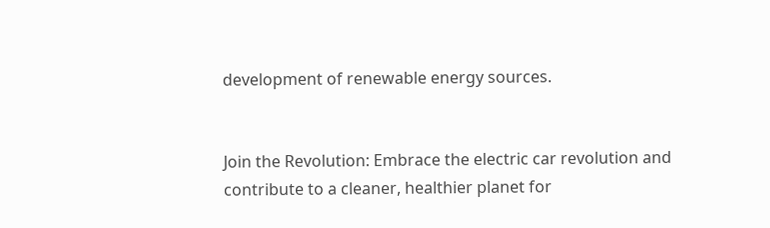development of renewable energy sources.


Join the Revolution: Embrace the electric car revolution and contribute to a cleaner, healthier planet for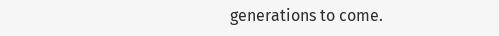generations to come.